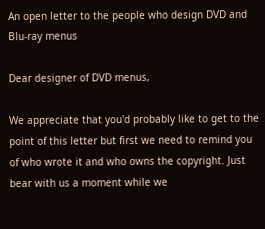An open letter to the people who design DVD and Blu-ray menus

Dear designer of DVD menus,

We appreciate that you'd probably like to get to the point of this letter but first we need to remind you of who wrote it and who owns the copyright. Just bear with us a moment while we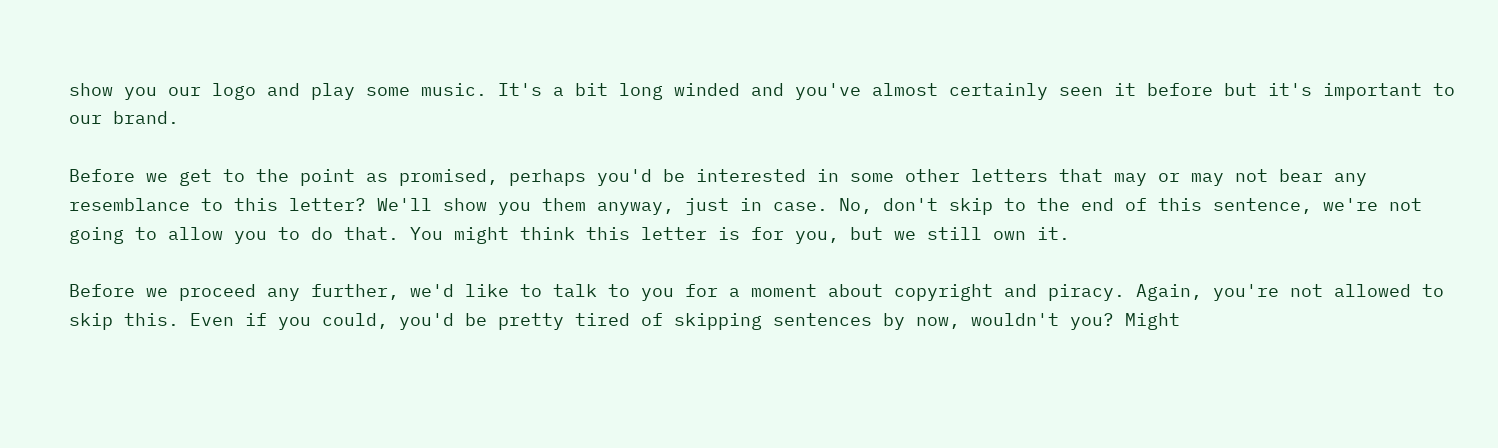show you our logo and play some music. It's a bit long winded and you've almost certainly seen it before but it's important to our brand.

Before we get to the point as promised, perhaps you'd be interested in some other letters that may or may not bear any resemblance to this letter? We'll show you them anyway, just in case. No, don't skip to the end of this sentence, we're not going to allow you to do that. You might think this letter is for you, but we still own it.

Before we proceed any further, we'd like to talk to you for a moment about copyright and piracy. Again, you're not allowed to skip this. Even if you could, you'd be pretty tired of skipping sentences by now, wouldn't you? Might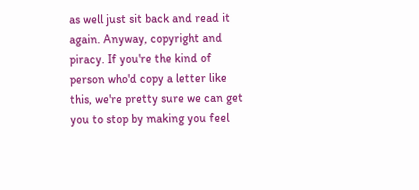as well just sit back and read it again. Anyway, copyright and piracy. If you're the kind of person who'd copy a letter like this, we're pretty sure we can get you to stop by making you feel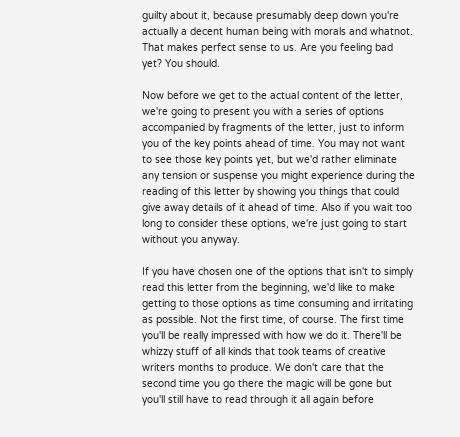guilty about it, because presumably deep down you're actually a decent human being with morals and whatnot. That makes perfect sense to us. Are you feeling bad yet? You should.

Now before we get to the actual content of the letter, we're going to present you with a series of options accompanied by fragments of the letter, just to inform you of the key points ahead of time. You may not want to see those key points yet, but we'd rather eliminate any tension or suspense you might experience during the reading of this letter by showing you things that could give away details of it ahead of time. Also if you wait too long to consider these options, we're just going to start without you anyway.

If you have chosen one of the options that isn't to simply read this letter from the beginning, we'd like to make getting to those options as time consuming and irritating as possible. Not the first time, of course. The first time you'll be really impressed with how we do it. There'll be whizzy stuff of all kinds that took teams of creative writers months to produce. We don't care that the second time you go there the magic will be gone but you'll still have to read through it all again before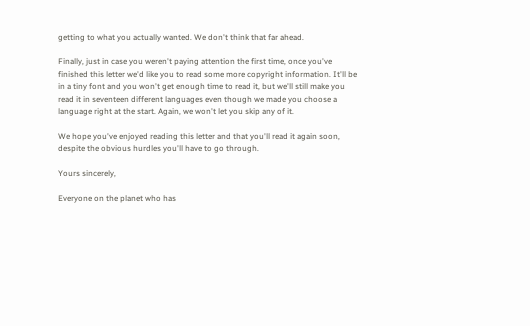getting to what you actually wanted. We don't think that far ahead.

Finally, just in case you weren't paying attention the first time, once you've finished this letter we'd like you to read some more copyright information. It'll be in a tiny font and you won't get enough time to read it, but we'll still make you read it in seventeen different languages even though we made you choose a language right at the start. Again, we won't let you skip any of it.

We hope you've enjoyed reading this letter and that you'll read it again soon, despite the obvious hurdles you'll have to go through.

Yours sincerely,

Everyone on the planet who has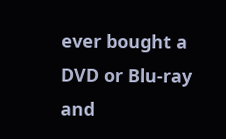ever bought a DVD or Blu-ray and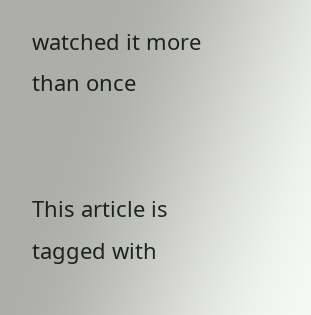watched it more than once


This article is tagged with